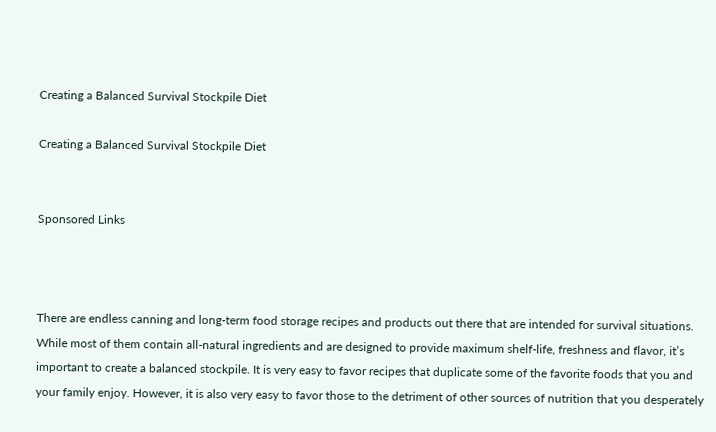Creating a Balanced Survival Stockpile Diet

Creating a Balanced Survival Stockpile Diet


Sponsored Links



There are endless canning and long-term food storage recipes and products out there that are intended for survival situations. While most of them contain all-natural ingredients and are designed to provide maximum shelf-life, freshness and flavor, it’s important to create a balanced stockpile. It is very easy to favor recipes that duplicate some of the favorite foods that you and your family enjoy. However, it is also very easy to favor those to the detriment of other sources of nutrition that you desperately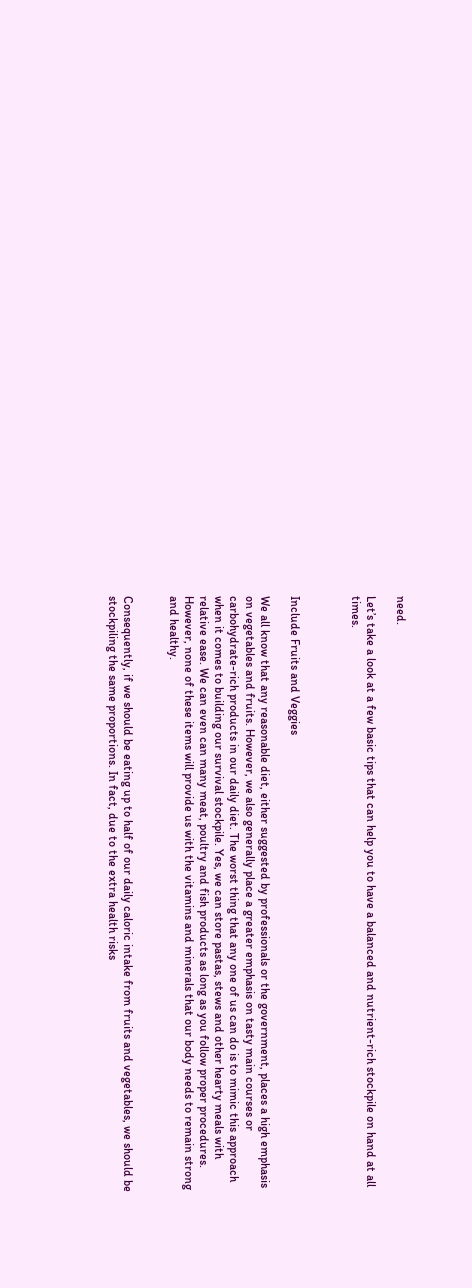need.

Let’s take a look at a few basic tips that can help you to have a balanced and nutrient-rich stockpile on hand at all times.



Include Fruits and Veggies

We all know that any reasonable diet, either suggested by professionals or the government, places a high emphasis on vegetables and fruits. However, we also generally place a greater emphasis on tasty main courses or carbohydrate-rich products in our daily diet. The worst thing that any one of us can do is to mimic this approach when it comes to building our survival stockpile. Yes, we can store pastas, stews and other hearty meals with relative ease. We can even can many meat, poultry and fish products as long as you follow proper procedures. However, none of these items will provide us with the vitamins and minerals that our body needs to remain strong and healthy.


Consequently, if we should be eating up to half of our daily caloric intake from fruits and vegetables, we should be stockpiling the same proportions. In fact, due to the extra health risks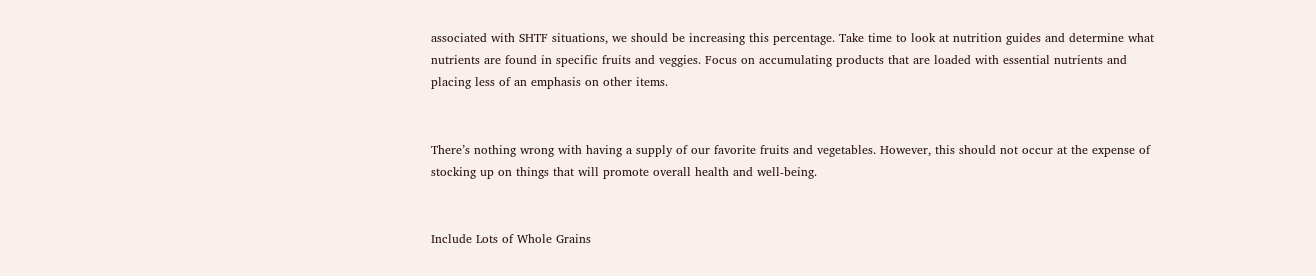associated with SHTF situations, we should be increasing this percentage. Take time to look at nutrition guides and determine what nutrients are found in specific fruits and veggies. Focus on accumulating products that are loaded with essential nutrients and placing less of an emphasis on other items.


There’s nothing wrong with having a supply of our favorite fruits and vegetables. However, this should not occur at the expense of stocking up on things that will promote overall health and well-being.


Include Lots of Whole Grains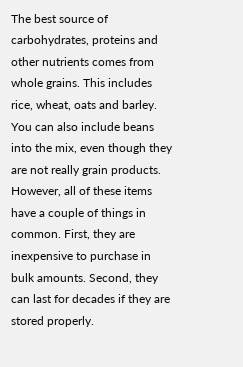The best source of carbohydrates, proteins and other nutrients comes from whole grains. This includes rice, wheat, oats and barley. You can also include beans into the mix, even though they are not really grain products. However, all of these items have a couple of things in common. First, they are inexpensive to purchase in bulk amounts. Second, they can last for decades if they are stored properly.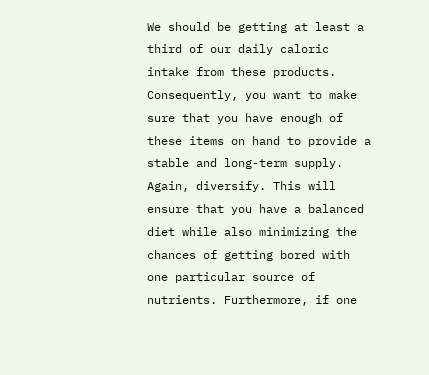We should be getting at least a third of our daily caloric intake from these products. Consequently, you want to make sure that you have enough of these items on hand to provide a stable and long-term supply. Again, diversify. This will ensure that you have a balanced diet while also minimizing the chances of getting bored with one particular source of nutrients. Furthermore, if one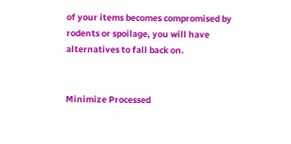of your items becomes compromised by rodents or spoilage, you will have alternatives to fall back on.


Minimize Processed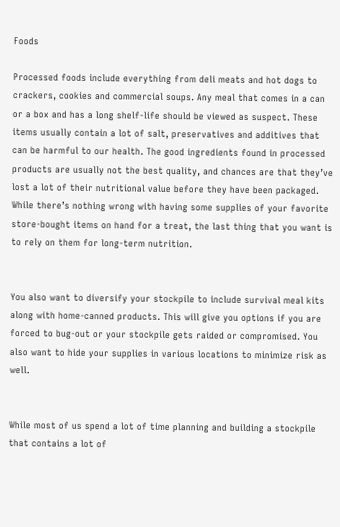Foods

Processed foods include everything from deli meats and hot dogs to crackers, cookies and commercial soups. Any meal that comes in a can or a box and has a long shelf-life should be viewed as suspect. These items usually contain a lot of salt, preservatives and additives that can be harmful to our health. The good ingredients found in processed products are usually not the best quality, and chances are that they’ve lost a lot of their nutritional value before they have been packaged. While there’s nothing wrong with having some supplies of your favorite store-bought items on hand for a treat, the last thing that you want is to rely on them for long-term nutrition.


You also want to diversify your stockpile to include survival meal kits along with home-canned products. This will give you options if you are forced to bug-out or your stockpile gets raided or compromised. You also want to hide your supplies in various locations to minimize risk as well.


While most of us spend a lot of time planning and building a stockpile that contains a lot of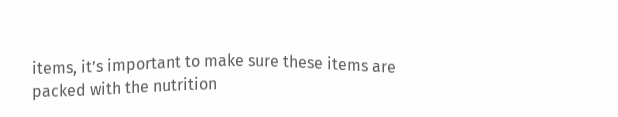items, it’s important to make sure these items are packed with the nutrition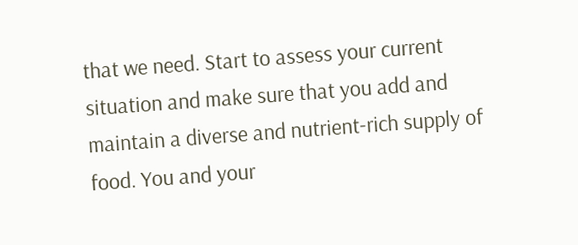that we need. Start to assess your current situation and make sure that you add and maintain a diverse and nutrient-rich supply of food. You and your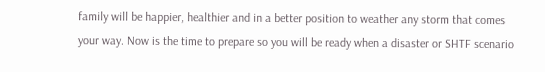family will be happier, healthier and in a better position to weather any storm that comes your way. Now is the time to prepare so you will be ready when a disaster or SHTF scenario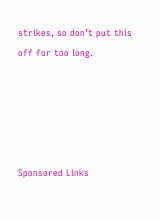strikes, so don’t put this off for too long.





Sponsored Links